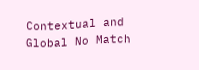Contextual and Global No Match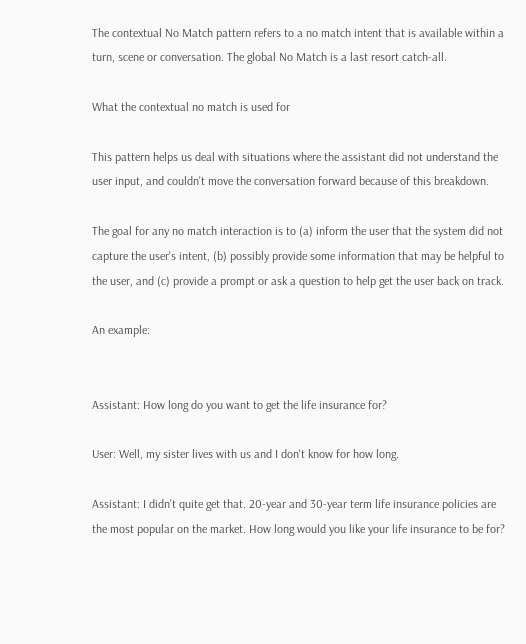The contextual No Match pattern refers to a no match intent that is available within a turn, scene or conversation. The global No Match is a last resort catch-all.

What the contextual no match is used for

This pattern helps us deal with situations where the assistant did not understand the user input, and couldn't move the conversation forward because of this breakdown.

The goal for any no match interaction is to (a) inform the user that the system did not capture the user's intent, (b) possibly provide some information that may be helpful to the user, and (c) provide a prompt or ask a question to help get the user back on track.

An example:


Assistant: How long do you want to get the life insurance for?

User: Well, my sister lives with us and I don't know for how long.

Assistant: I didn't quite get that. 20-year and 30-year term life insurance policies are the most popular on the market. How long would you like your life insurance to be for?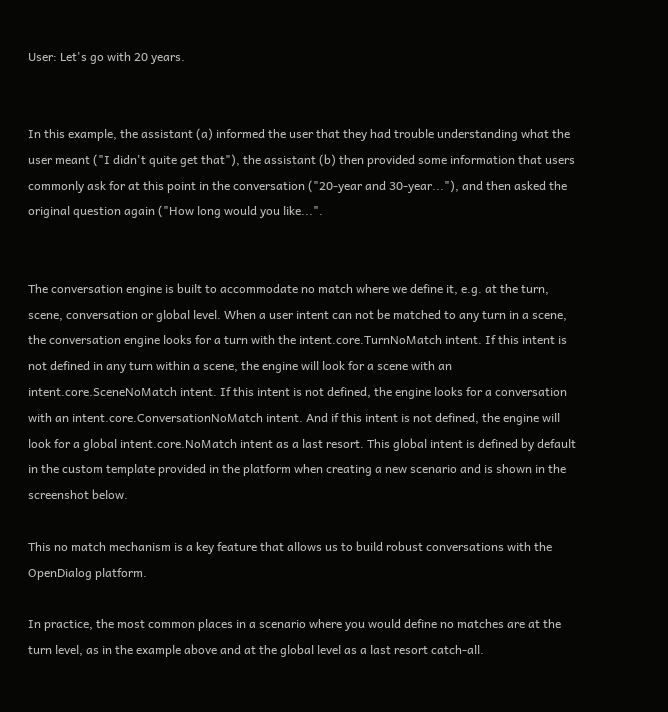User: Let's go with 20 years.


In this example, the assistant (a) informed the user that they had trouble understanding what the user meant ("I didn't quite get that"), the assistant (b) then provided some information that users commonly ask for at this point in the conversation ("20-year and 30-year..."), and then asked the original question again ("How long would you like...".


The conversation engine is built to accommodate no match where we define it, e.g. at the turn, scene, conversation or global level. When a user intent can not be matched to any turn in a scene, the conversation engine looks for a turn with the intent.core.TurnNoMatch intent. If this intent is not defined in any turn within a scene, the engine will look for a scene with an intent.core.SceneNoMatch intent. If this intent is not defined, the engine looks for a conversation with an intent.core.ConversationNoMatch intent. And if this intent is not defined, the engine will look for a global intent.core.NoMatch intent as a last resort. This global intent is defined by default in the custom template provided in the platform when creating a new scenario and is shown in the screenshot below.

This no match mechanism is a key feature that allows us to build robust conversations with the OpenDialog platform.

In practice, the most common places in a scenario where you would define no matches are at the turn level, as in the example above and at the global level as a last resort catch-all.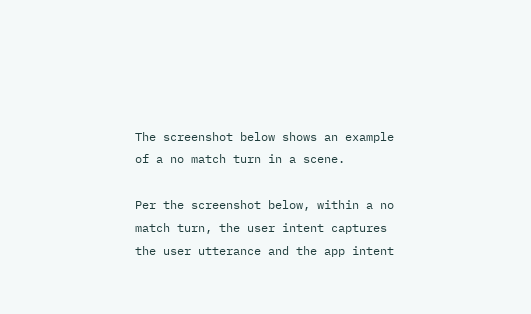The screenshot below shows an example of a no match turn in a scene.

Per the screenshot below, within a no match turn, the user intent captures the user utterance and the app intent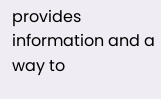provides information and a way to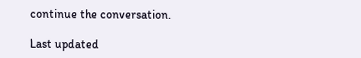continue the conversation.

Last updated